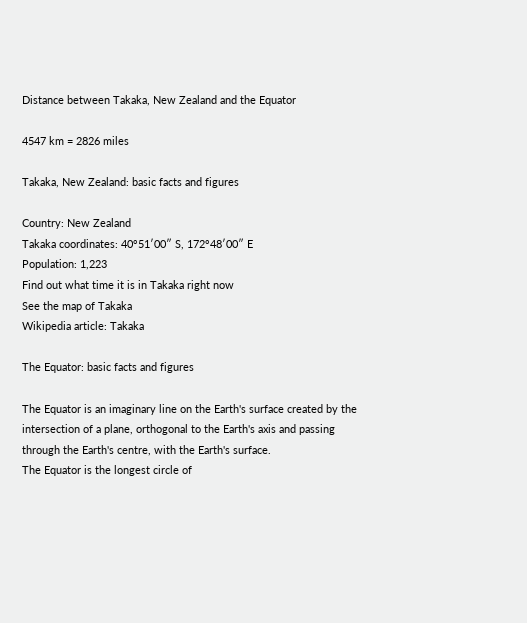Distance between Takaka, New Zealand and the Equator

4547 km = 2826 miles

Takaka, New Zealand: basic facts and figures

Country: New Zealand
Takaka coordinates: 40°51′00″ S, 172°48′00″ E
Population: 1,223
Find out what time it is in Takaka right now
See the map of Takaka
Wikipedia article: Takaka

The Equator: basic facts and figures

The Equator is an imaginary line on the Earth's surface created by the intersection of a plane, orthogonal to the Earth's axis and passing through the Earth's centre, with the Earth's surface.
The Equator is the longest circle of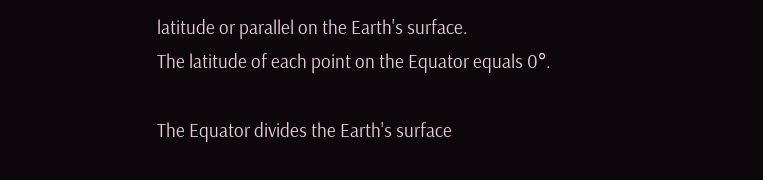latitude or parallel on the Earth's surface.
The latitude of each point on the Equator equals 0°.

The Equator divides the Earth's surface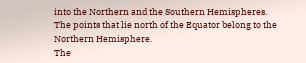into the Northern and the Southern Hemispheres.
The points that lie north of the Equator belong to the Northern Hemisphere.
The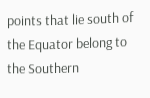points that lie south of the Equator belong to the Southern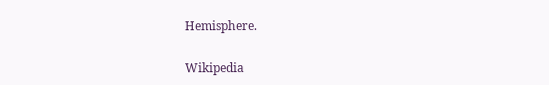Hemisphere.

Wikipedia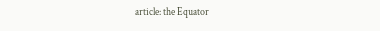article: the Equator